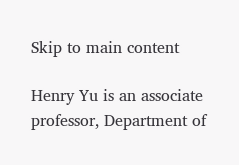Skip to main content

Henry Yu is an associate professor, Department of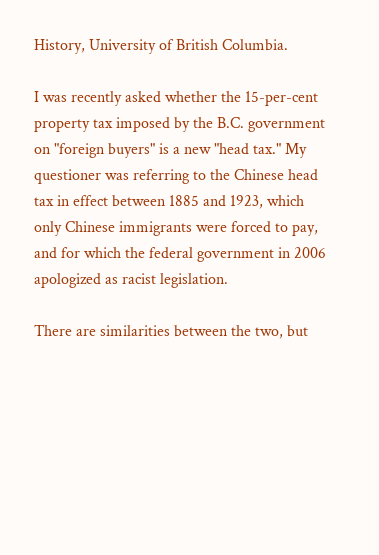History, University of British Columbia.

I was recently asked whether the 15-per-cent property tax imposed by the B.C. government on "foreign buyers" is a new "head tax." My questioner was referring to the Chinese head tax in effect between 1885 and 1923, which only Chinese immigrants were forced to pay, and for which the federal government in 2006 apologized as racist legislation.

There are similarities between the two, but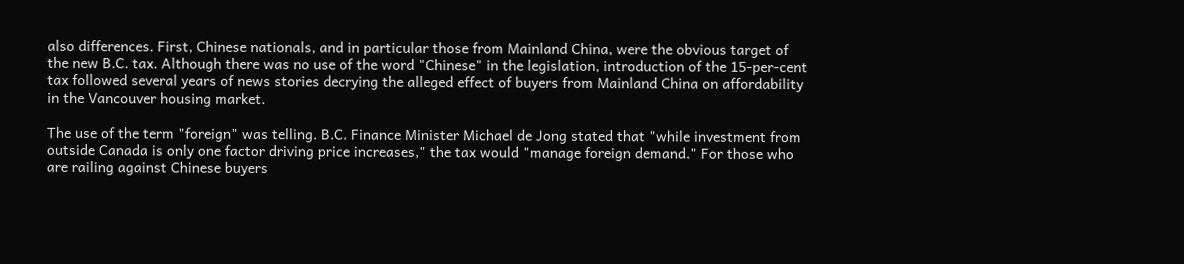also differences. First, Chinese nationals, and in particular those from Mainland China, were the obvious target of the new B.C. tax. Although there was no use of the word "Chinese" in the legislation, introduction of the 15-per-cent tax followed several years of news stories decrying the alleged effect of buyers from Mainland China on affordability in the Vancouver housing market.

The use of the term "foreign" was telling. B.C. Finance Minister Michael de Jong stated that "while investment from outside Canada is only one factor driving price increases," the tax would "manage foreign demand." For those who are railing against Chinese buyers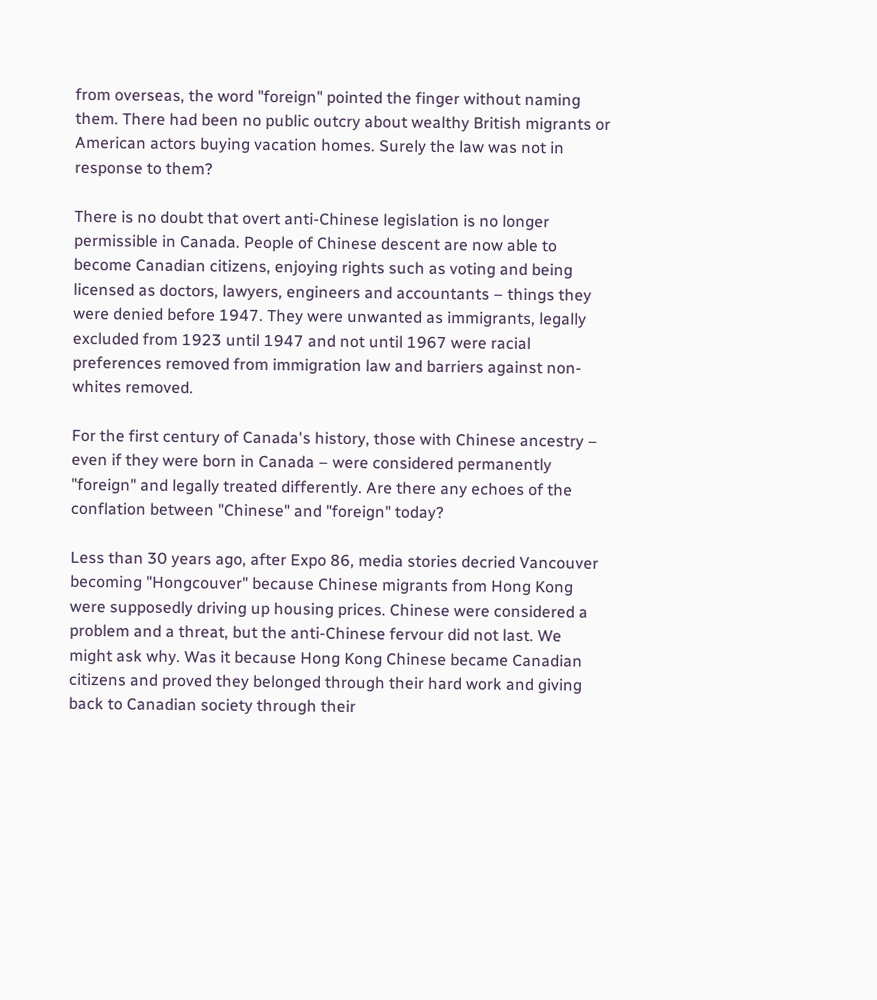from overseas, the word "foreign" pointed the finger without naming them. There had been no public outcry about wealthy British migrants or American actors buying vacation homes. Surely the law was not in response to them?

There is no doubt that overt anti-Chinese legislation is no longer permissible in Canada. People of Chinese descent are now able to become Canadian citizens, enjoying rights such as voting and being licensed as doctors, lawyers, engineers and accountants – things they were denied before 1947. They were unwanted as immigrants, legally excluded from 1923 until 1947 and not until 1967 were racial preferences removed from immigration law and barriers against non-whites removed.

For the first century of Canada's history, those with Chinese ancestry – even if they were born in Canada – were considered permanently "foreign" and legally treated differently. Are there any echoes of the conflation between "Chinese" and "foreign" today?

Less than 30 years ago, after Expo 86, media stories decried Vancouver becoming "Hongcouver" because Chinese migrants from Hong Kong were supposedly driving up housing prices. Chinese were considered a problem and a threat, but the anti-Chinese fervour did not last. We might ask why. Was it because Hong Kong Chinese became Canadian citizens and proved they belonged through their hard work and giving back to Canadian society through their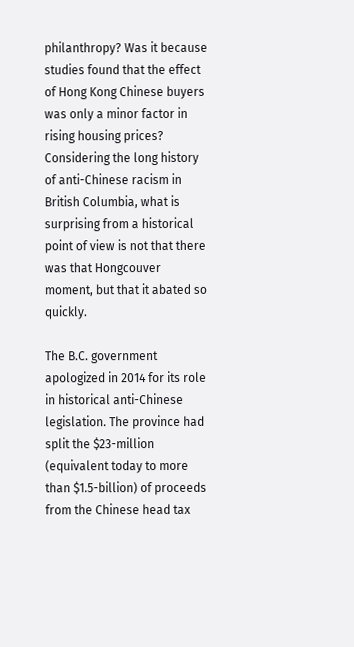philanthropy? Was it because studies found that the effect of Hong Kong Chinese buyers was only a minor factor in rising housing prices? Considering the long history of anti-Chinese racism in British Columbia, what is surprising from a historical point of view is not that there was that Hongcouver moment, but that it abated so quickly.

The B.C. government apologized in 2014 for its role in historical anti-Chinese legislation. The province had split the $23-million (equivalent today to more than $1.5-billion) of proceeds from the Chinese head tax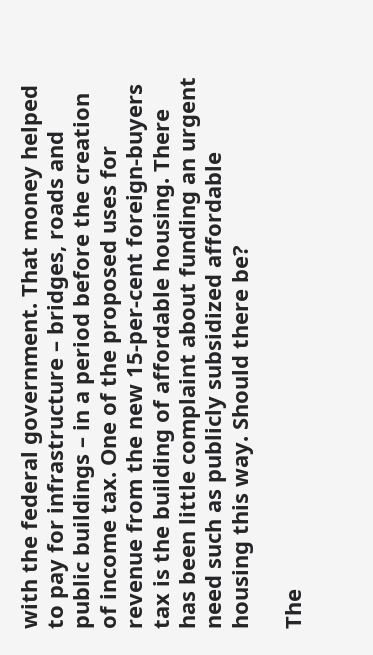with the federal government. That money helped to pay for infrastructure – bridges, roads and public buildings – in a period before the creation of income tax. One of the proposed uses for revenue from the new 15-per-cent foreign-buyers tax is the building of affordable housing. There has been little complaint about funding an urgent need such as publicly subsidized affordable housing this way. Should there be?

The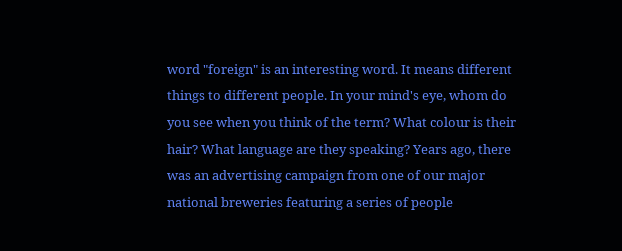word "foreign" is an interesting word. It means different things to different people. In your mind's eye, whom do you see when you think of the term? What colour is their hair? What language are they speaking? Years ago, there was an advertising campaign from one of our major national breweries featuring a series of people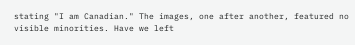stating "I am Canadian." The images, one after another, featured no visible minorities. Have we left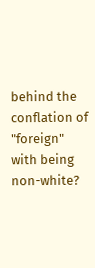behind the conflation of "foreign" with being non-white?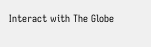Interact with The Globe